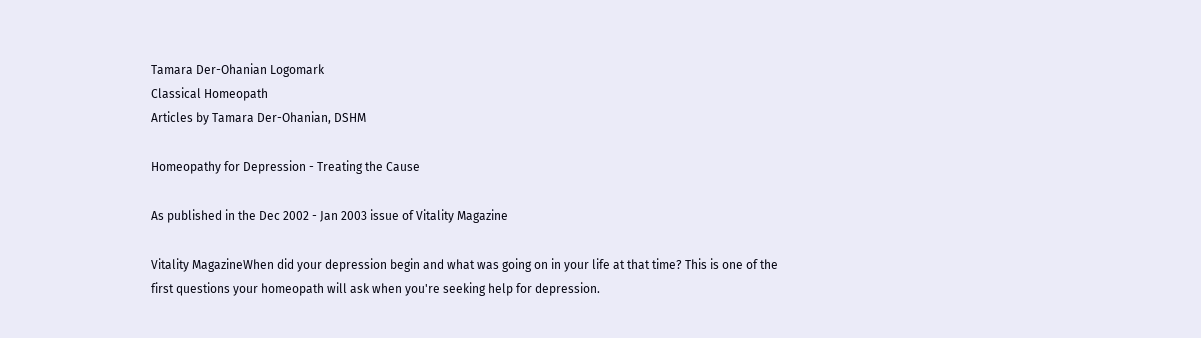Tamara Der-Ohanian Logomark
Classical Homeopath
Articles by Tamara Der-Ohanian, DSHM

Homeopathy for Depression - Treating the Cause

As published in the Dec 2002 - Jan 2003 issue of Vitality Magazine

Vitality MagazineWhen did your depression begin and what was going on in your life at that time? This is one of the first questions your homeopath will ask when you're seeking help for depression.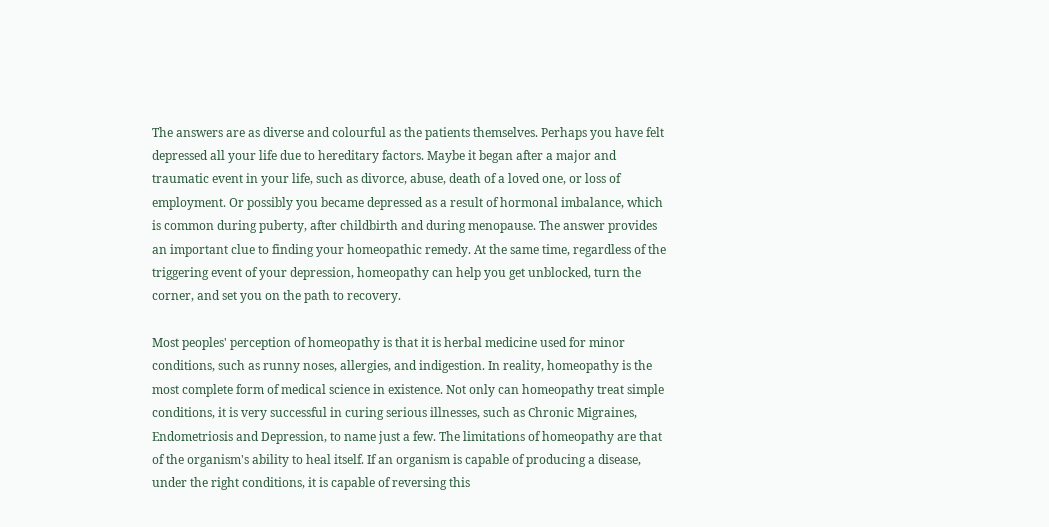The answers are as diverse and colourful as the patients themselves. Perhaps you have felt depressed all your life due to hereditary factors. Maybe it began after a major and traumatic event in your life, such as divorce, abuse, death of a loved one, or loss of employment. Or possibly you became depressed as a result of hormonal imbalance, which is common during puberty, after childbirth and during menopause. The answer provides an important clue to finding your homeopathic remedy. At the same time, regardless of the triggering event of your depression, homeopathy can help you get unblocked, turn the corner, and set you on the path to recovery.

Most peoples' perception of homeopathy is that it is herbal medicine used for minor conditions, such as runny noses, allergies, and indigestion. In reality, homeopathy is the most complete form of medical science in existence. Not only can homeopathy treat simple conditions, it is very successful in curing serious illnesses, such as Chronic Migraines, Endometriosis and Depression, to name just a few. The limitations of homeopathy are that of the organism's ability to heal itself. If an organism is capable of producing a disease, under the right conditions, it is capable of reversing this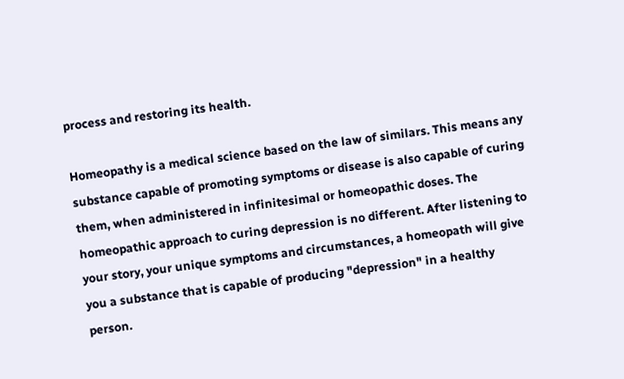process and restoring its health.

Homeopathy is a medical science based on the law of similars. This means any substance capable of promoting symptoms or disease is also capable of curing them, when administered in infinitesimal or homeopathic doses. The homeopathic approach to curing depression is no different. After listening to your story, your unique symptoms and circumstances, a homeopath will give you a substance that is capable of producing "depression" in a healthy person.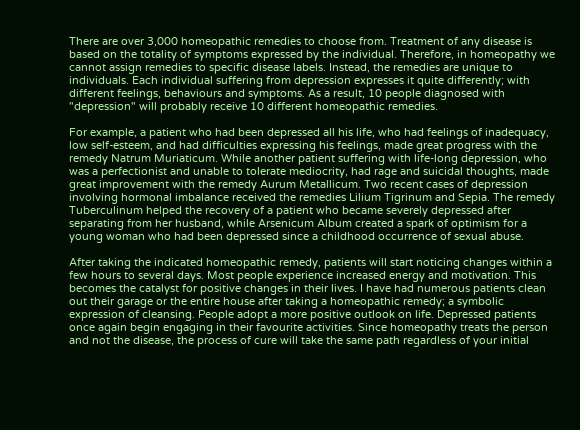There are over 3,000 homeopathic remedies to choose from. Treatment of any disease is based on the totality of symptoms expressed by the individual. Therefore, in homeopathy we cannot assign remedies to specific disease labels. Instead, the remedies are unique to individuals. Each individual suffering from depression expresses it quite differently; with different feelings, behaviours and symptoms. As a result, 10 people diagnosed with "depression" will probably receive 10 different homeopathic remedies.

For example, a patient who had been depressed all his life, who had feelings of inadequacy, low self-esteem, and had difficulties expressing his feelings, made great progress with the remedy Natrum Muriaticum. While another patient suffering with life-long depression, who was a perfectionist and unable to tolerate mediocrity, had rage and suicidal thoughts, made great improvement with the remedy Aurum Metallicum. Two recent cases of depression involving hormonal imbalance received the remedies Lilium Tigrinum and Sepia. The remedy Tuberculinum helped the recovery of a patient who became severely depressed after separating from her husband, while Arsenicum Album created a spark of optimism for a young woman who had been depressed since a childhood occurrence of sexual abuse.

After taking the indicated homeopathic remedy, patients will start noticing changes within a few hours to several days. Most people experience increased energy and motivation. This becomes the catalyst for positive changes in their lives. I have had numerous patients clean out their garage or the entire house after taking a homeopathic remedy; a symbolic expression of cleansing. People adopt a more positive outlook on life. Depressed patients once again begin engaging in their favourite activities. Since homeopathy treats the person and not the disease, the process of cure will take the same path regardless of your initial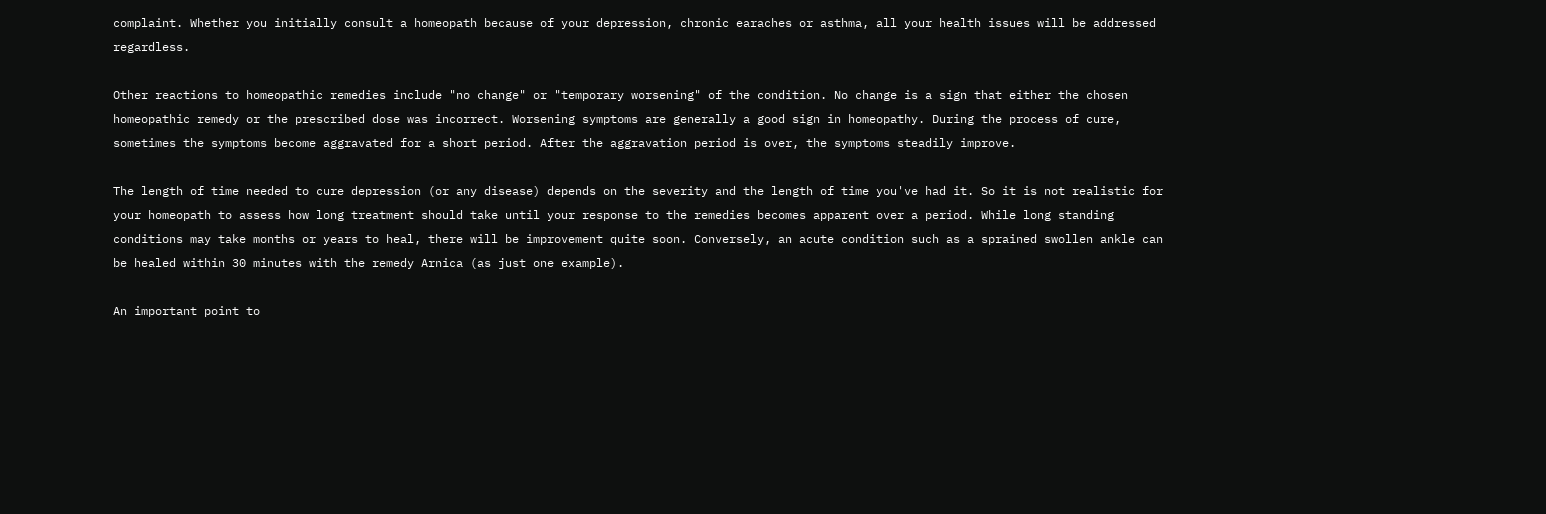complaint. Whether you initially consult a homeopath because of your depression, chronic earaches or asthma, all your health issues will be addressed regardless.

Other reactions to homeopathic remedies include "no change" or "temporary worsening" of the condition. No change is a sign that either the chosen homeopathic remedy or the prescribed dose was incorrect. Worsening symptoms are generally a good sign in homeopathy. During the process of cure, sometimes the symptoms become aggravated for a short period. After the aggravation period is over, the symptoms steadily improve.

The length of time needed to cure depression (or any disease) depends on the severity and the length of time you've had it. So it is not realistic for your homeopath to assess how long treatment should take until your response to the remedies becomes apparent over a period. While long standing conditions may take months or years to heal, there will be improvement quite soon. Conversely, an acute condition such as a sprained swollen ankle can be healed within 30 minutes with the remedy Arnica (as just one example).

An important point to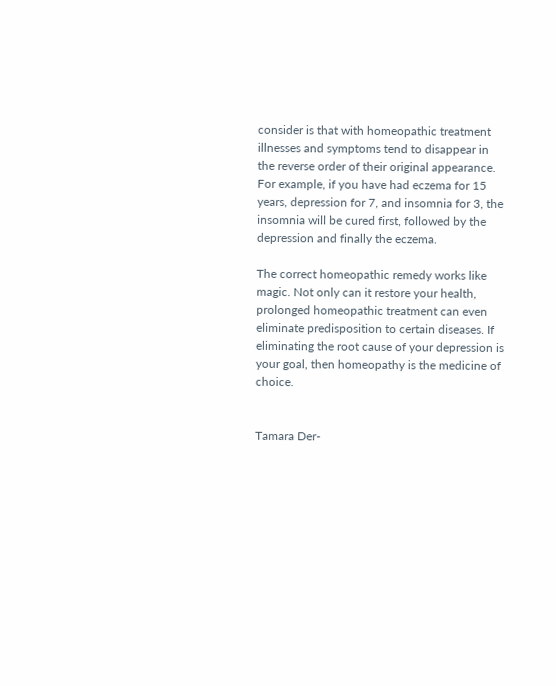consider is that with homeopathic treatment illnesses and symptoms tend to disappear in the reverse order of their original appearance. For example, if you have had eczema for 15 years, depression for 7, and insomnia for 3, the insomnia will be cured first, followed by the depression and finally the eczema.

The correct homeopathic remedy works like magic. Not only can it restore your health, prolonged homeopathic treatment can even eliminate predisposition to certain diseases. If eliminating the root cause of your depression is your goal, then homeopathy is the medicine of choice.


Tamara Der-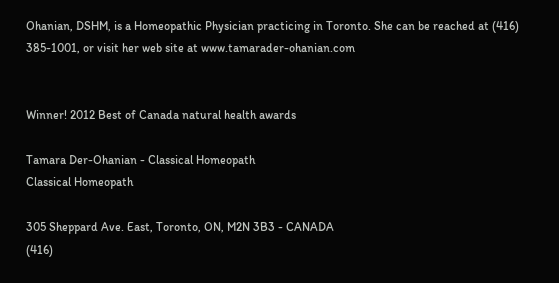Ohanian, DSHM, is a Homeopathic Physician practicing in Toronto. She can be reached at (416) 385-1001, or visit her web site at www.tamarader-ohanian.com


Winner! 2012 Best of Canada natural health awards

Tamara Der-Ohanian - Classical Homeopath
Classical Homeopath

305 Sheppard Ave. East, Toronto, ON, M2N 3B3 - CANADA
(416)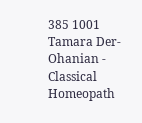385 1001
Tamara Der-Ohanian - Classical Homeopath